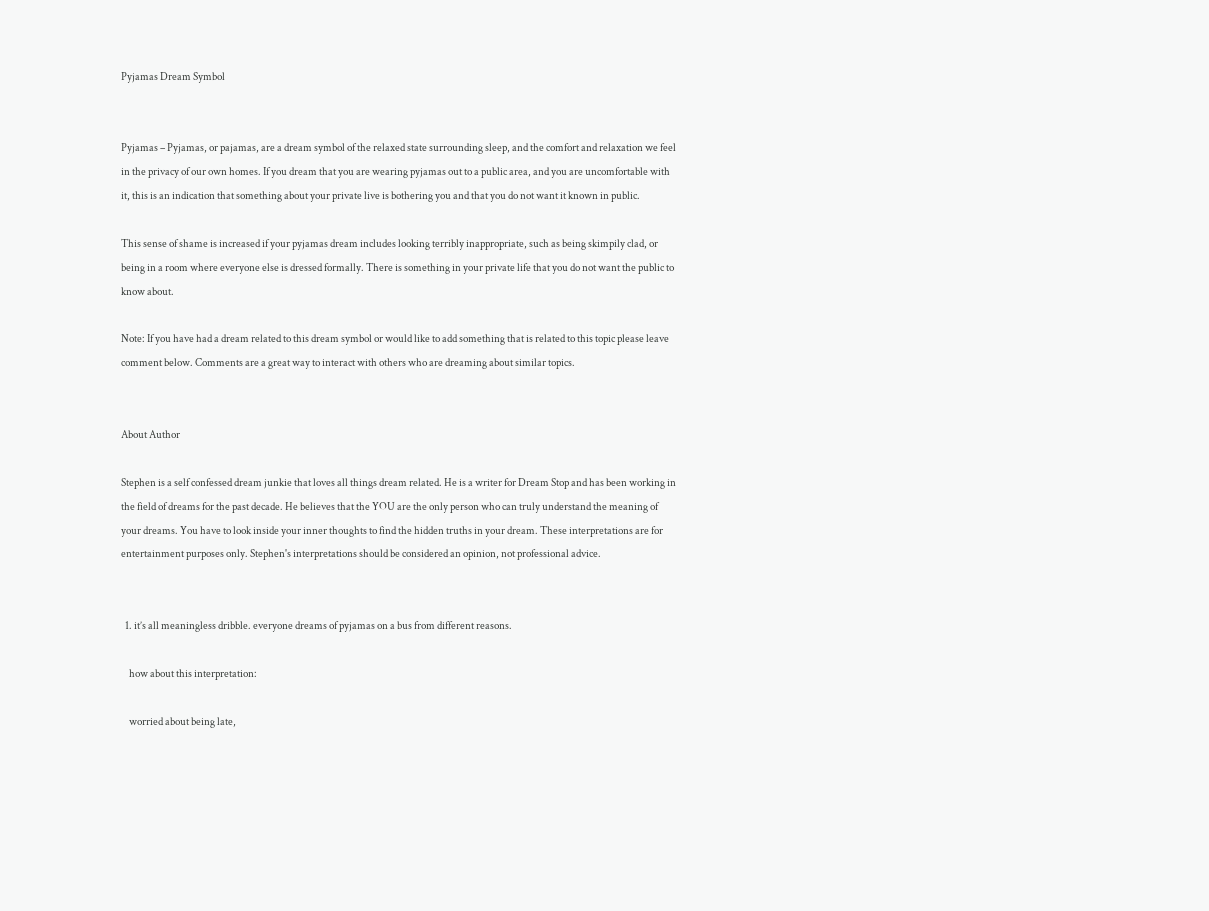Pyjamas Dream Symbol


Pyjamas – Pyjamas, or pajamas, are a dream symbol of the relaxed state surrounding sleep, and the comfort and relaxation we feel in the privacy of our own homes. If you dream that you are wearing pyjamas out to a public area, and you are uncomfortable with it, this is an indication that something about your private live is bothering you and that you do not want it known in public.

This sense of shame is increased if your pyjamas dream includes looking terribly inappropriate, such as being skimpily clad, or being in a room where everyone else is dressed formally. There is something in your private life that you do not want the public to know about.

Note: If you have had a dream related to this dream symbol or would like to add something that is related to this topic please leave comment below. Comments are a great way to interact with others who are dreaming about similar topics.


About Author

Stephen is a self confessed dream junkie that loves all things dream related. He is a writer for Dream Stop and has been working in the field of dreams for the past decade. He believes that the YOU are the only person who can truly understand the meaning of your dreams. You have to look inside your inner thoughts to find the hidden truths in your dream. These interpretations are for entertainment purposes only. Stephen's interpretations should be considered an opinion, not professional advice.


  1. it’s all meaningless dribble. everyone dreams of pyjamas on a bus from different reasons.

    how about this interpretation:

    worried about being late,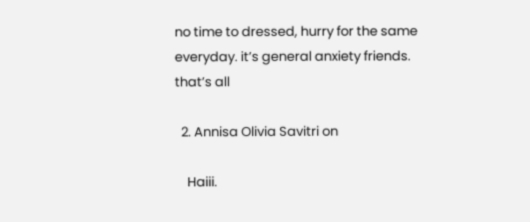no time to dressed, hurry for the same everyday. it’s general anxiety friends. that’s all

  2. Annisa Olivia Savitri on

    Haiii.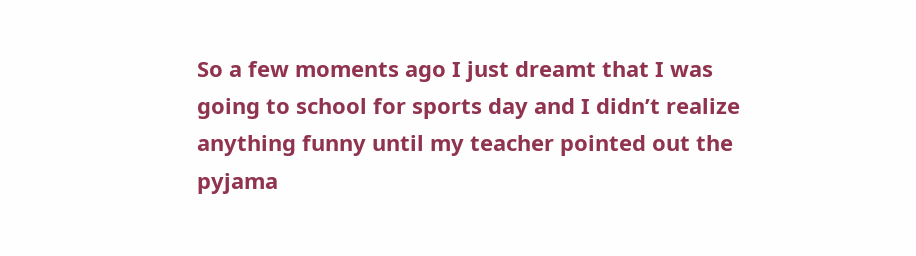So a few moments ago I just dreamt that I was going to school for sports day and I didn’t realize anything funny until my teacher pointed out the pyjama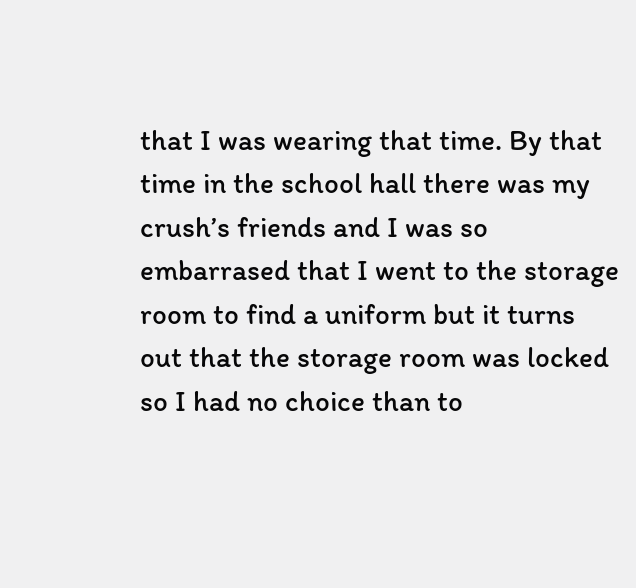that I was wearing that time. By that time in the school hall there was my crush’s friends and I was so embarrased that I went to the storage room to find a uniform but it turns out that the storage room was locked so I had no choice than to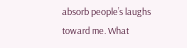absorb people’s laughs toward me. What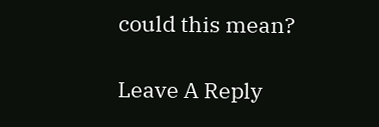could this mean?

Leave A Reply